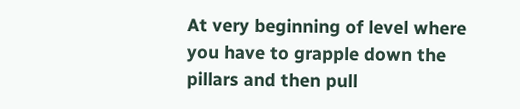At very beginning of level where you have to grapple down the pillars and then pull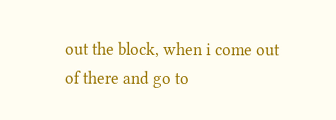out the block, when i come out of there and go to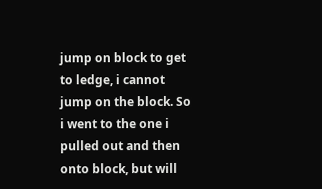jump on block to get to ledge, i cannot jump on the block. So i went to the one i pulled out and then onto block, but will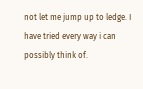not let me jump up to ledge. I have tried every way i can possibly think of.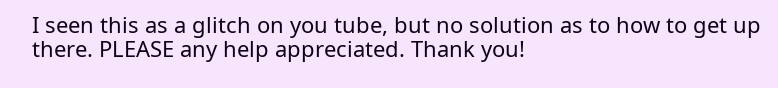I seen this as a glitch on you tube, but no solution as to how to get up there. PLEASE any help appreciated. Thank you!